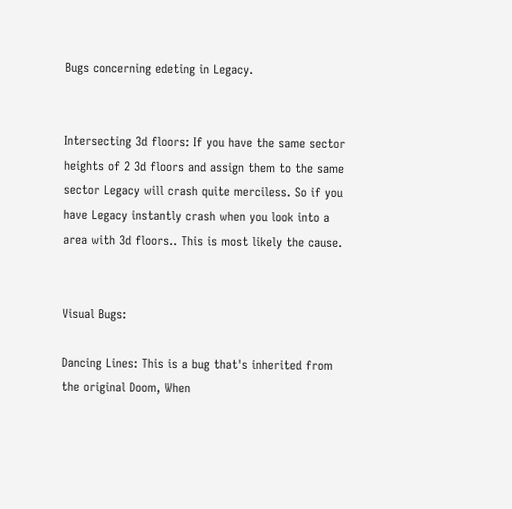Bugs concerning edeting in Legacy.


Intersecting 3d floors: If you have the same sector heights of 2 3d floors and assign them to the same sector Legacy will crash quite merciless. So if you have Legacy instantly crash when you look into a area with 3d floors.. This is most likely the cause.


Visual Bugs:

Dancing Lines: This is a bug that's inherited from the original Doom, When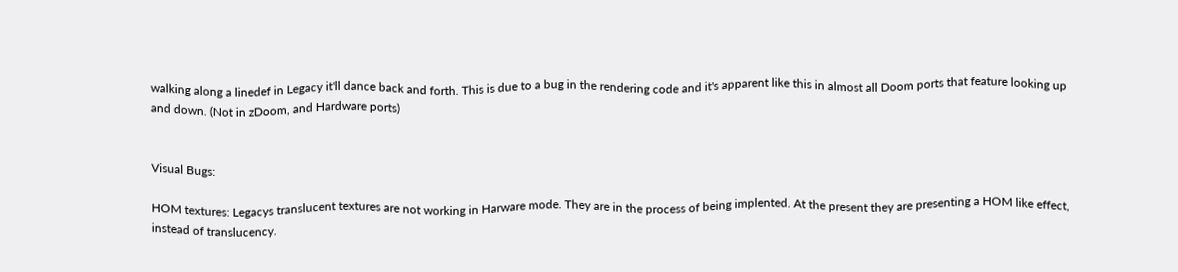walking along a linedef in Legacy it'll dance back and forth. This is due to a bug in the rendering code and it's apparent like this in almost all Doom ports that feature looking up and down. (Not in zDoom, and Hardware ports)


Visual Bugs:

HOM textures: Legacys translucent textures are not working in Harware mode. They are in the process of being implented. At the present they are presenting a HOM like effect, instead of translucency.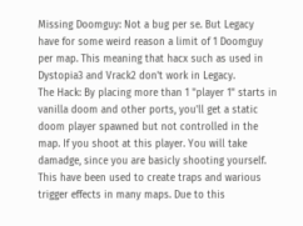Missing Doomguy: Not a bug per se. But Legacy have for some weird reason a limit of 1 Doomguy per map. This meaning that hacx such as used in Dystopia3 and Vrack2 don't work in Legacy.
The Hack: By placing more than 1 "player 1" starts in vanilla doom and other ports, you'll get a static doom player spawned but not controlled in the map. If you shoot at this player. You will take damadge, since you are basicly shooting yourself. This have been used to create traps and warious trigger effects in many maps. Due to this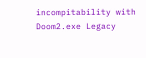incompitability with Doom2.exe Legacy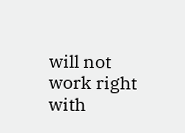will not work right with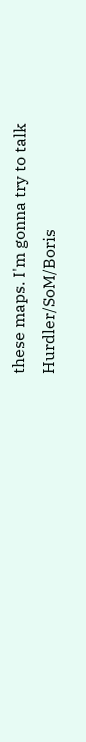these maps. I'm gonna try to talk Hurdler/SoM/Boris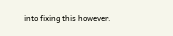into fixing this however.